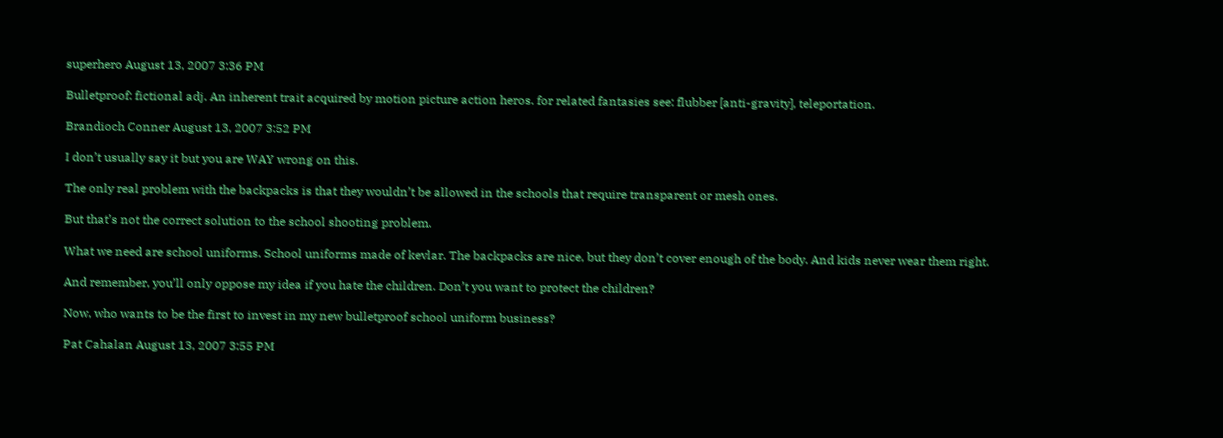superhero August 13, 2007 3:36 PM

Bulletproof: fictional adj. An inherent trait acquired by motion picture action heros. for related fantasies see: flubber [anti-gravity], teleportation.

Brandioch Conner August 13, 2007 3:52 PM

I don’t usually say it but you are WAY wrong on this.

The only real problem with the backpacks is that they wouldn’t be allowed in the schools that require transparent or mesh ones.

But that’s not the correct solution to the school shooting problem.

What we need are school uniforms. School uniforms made of kevlar. The backpacks are nice, but they don’t cover enough of the body. And kids never wear them right.

And remember, you’ll only oppose my idea if you hate the children. Don’t you want to protect the children?

Now, who wants to be the first to invest in my new bulletproof school uniform business?

Pat Cahalan August 13, 2007 3:55 PM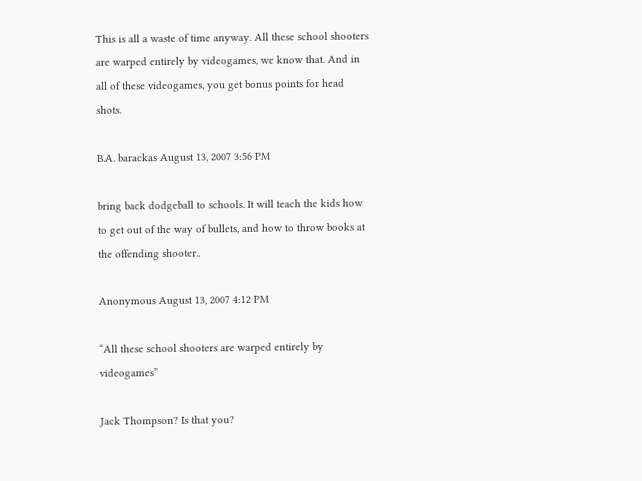This is all a waste of time anyway. All these school shooters are warped entirely by videogames, we know that. And in all of these videogames, you get bonus points for head shots.

B.A. barackas August 13, 2007 3:56 PM

bring back dodgeball to schools. It will teach the kids how to get out of the way of bullets, and how to throw books at the offending shooter..

Anonymous August 13, 2007 4:12 PM

“All these school shooters are warped entirely by videogames”

Jack Thompson? Is that you?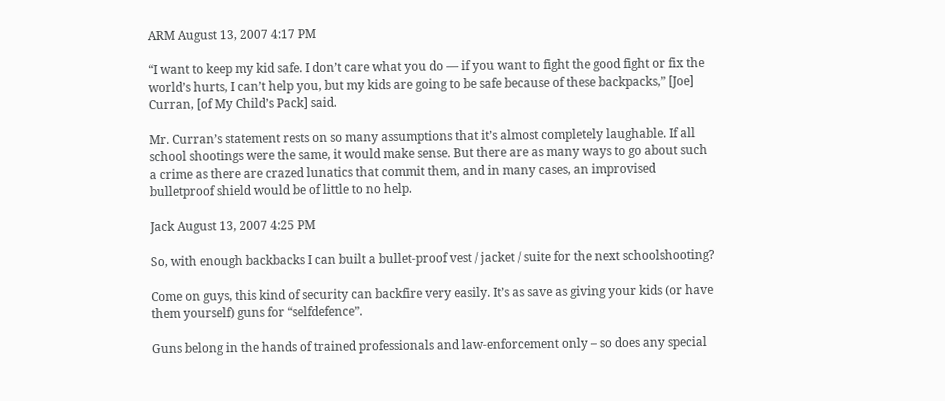ARM August 13, 2007 4:17 PM

“I want to keep my kid safe. I don’t care what you do — if you want to fight the good fight or fix the world’s hurts, I can’t help you, but my kids are going to be safe because of these backpacks,” [Joe] Curran, [of My Child’s Pack] said.

Mr. Curran’s statement rests on so many assumptions that it’s almost completely laughable. If all school shootings were the same, it would make sense. But there are as many ways to go about such a crime as there are crazed lunatics that commit them, and in many cases, an improvised bulletproof shield would be of little to no help.

Jack August 13, 2007 4:25 PM

So, with enough backbacks I can built a bullet-proof vest / jacket / suite for the next schoolshooting?

Come on guys, this kind of security can backfire very easily. It’s as save as giving your kids (or have them yourself) guns for “selfdefence”.

Guns belong in the hands of trained professionals and law-enforcement only – so does any special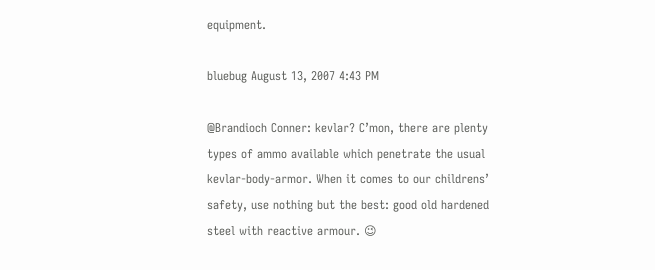equipment.

bluebug August 13, 2007 4:43 PM

@Brandioch Conner: kevlar? C’mon, there are plenty types of ammo available which penetrate the usual kevlar-body-armor. When it comes to our childrens’ safety, use nothing but the best: good old hardened steel with reactive armour. 😉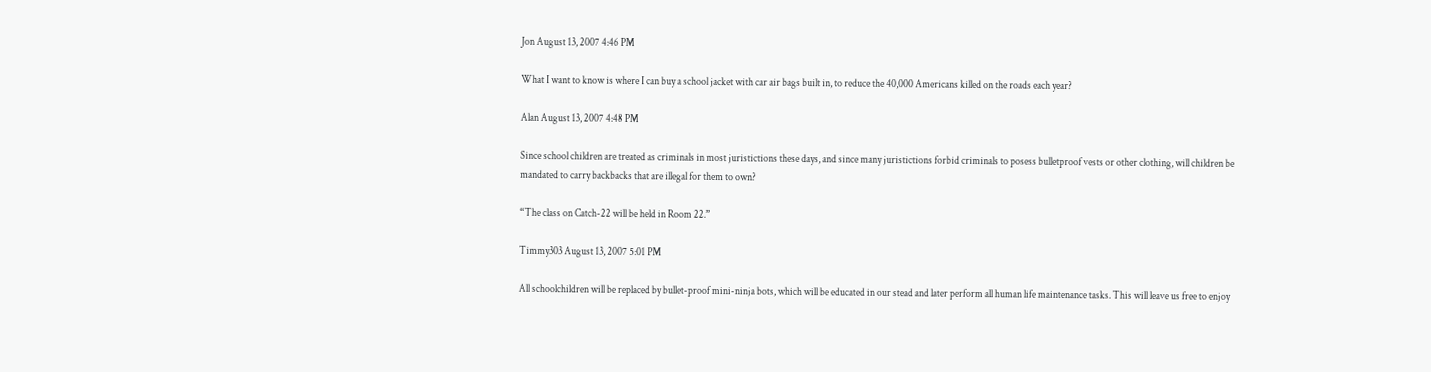Jon August 13, 2007 4:46 PM

What I want to know is where I can buy a school jacket with car air bags built in, to reduce the 40,000 Americans killed on the roads each year?

Alan August 13, 2007 4:48 PM

Since school children are treated as criminals in most juristictions these days, and since many juristictions forbid criminals to posess bulletproof vests or other clothing, will children be mandated to carry backbacks that are illegal for them to own?

“The class on Catch-22 will be held in Room 22.”

Timmy303 August 13, 2007 5:01 PM

All schoolchildren will be replaced by bullet-proof mini-ninja bots, which will be educated in our stead and later perform all human life maintenance tasks. This will leave us free to enjoy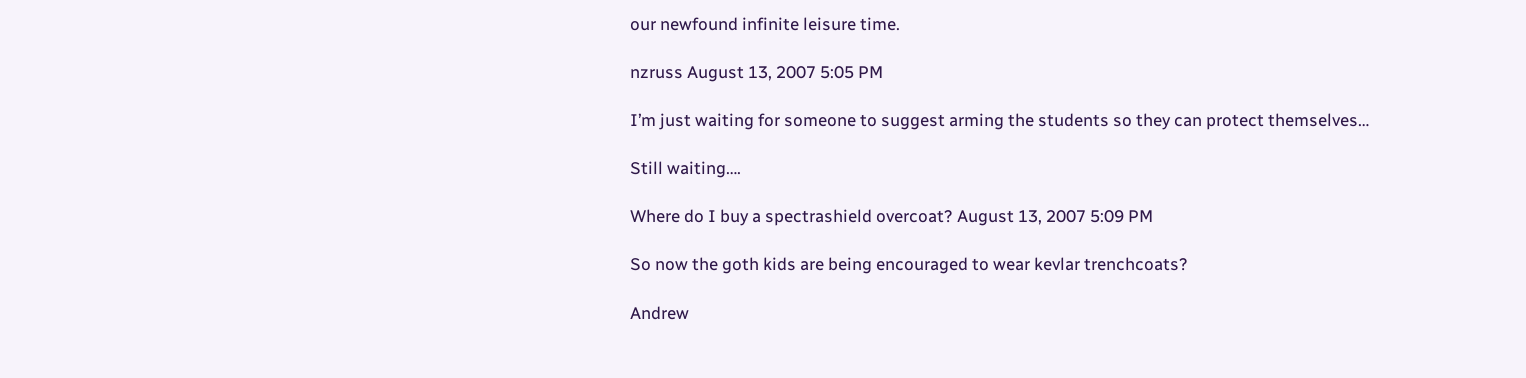our newfound infinite leisure time.

nzruss August 13, 2007 5:05 PM

I’m just waiting for someone to suggest arming the students so they can protect themselves…

Still waiting….

Where do I buy a spectrashield overcoat? August 13, 2007 5:09 PM

So now the goth kids are being encouraged to wear kevlar trenchcoats?

Andrew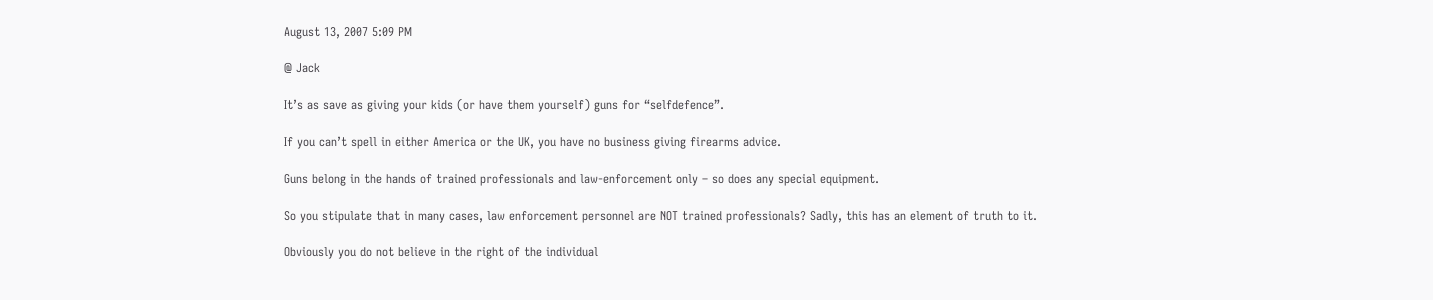August 13, 2007 5:09 PM

@ Jack

It’s as save as giving your kids (or have them yourself) guns for “selfdefence”.

If you can’t spell in either America or the UK, you have no business giving firearms advice.

Guns belong in the hands of trained professionals and law-enforcement only – so does any special equipment.

So you stipulate that in many cases, law enforcement personnel are NOT trained professionals? Sadly, this has an element of truth to it.

Obviously you do not believe in the right of the individual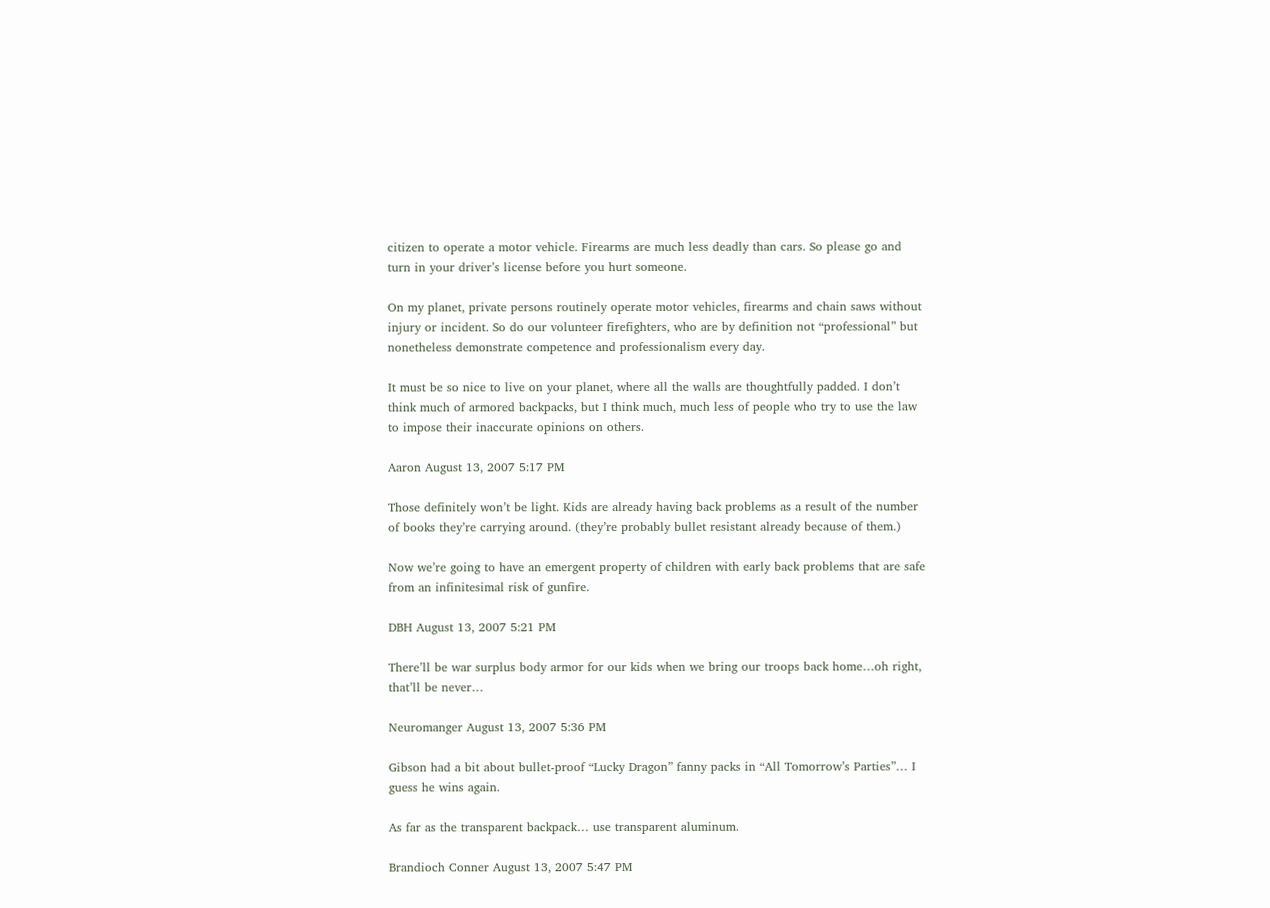citizen to operate a motor vehicle. Firearms are much less deadly than cars. So please go and turn in your driver’s license before you hurt someone.

On my planet, private persons routinely operate motor vehicles, firearms and chain saws without injury or incident. So do our volunteer firefighters, who are by definition not “professional” but nonetheless demonstrate competence and professionalism every day.

It must be so nice to live on your planet, where all the walls are thoughtfully padded. I don’t think much of armored backpacks, but I think much, much less of people who try to use the law to impose their inaccurate opinions on others.

Aaron August 13, 2007 5:17 PM

Those definitely won’t be light. Kids are already having back problems as a result of the number of books they’re carrying around. (they’re probably bullet resistant already because of them.)

Now we’re going to have an emergent property of children with early back problems that are safe from an infinitesimal risk of gunfire.

DBH August 13, 2007 5:21 PM

There’ll be war surplus body armor for our kids when we bring our troops back home…oh right, that’ll be never…

Neuromanger August 13, 2007 5:36 PM

Gibson had a bit about bullet-proof “Lucky Dragon” fanny packs in “All Tomorrow’s Parties”… I guess he wins again.

As far as the transparent backpack… use transparent aluminum.

Brandioch Conner August 13, 2007 5:47 PM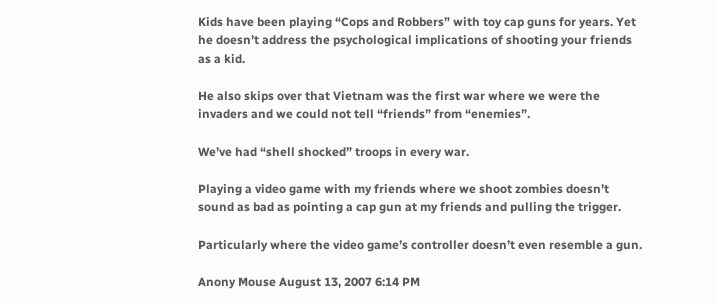Kids have been playing “Cops and Robbers” with toy cap guns for years. Yet he doesn’t address the psychological implications of shooting your friends as a kid.

He also skips over that Vietnam was the first war where we were the invaders and we could not tell “friends” from “enemies”.

We’ve had “shell shocked” troops in every war.

Playing a video game with my friends where we shoot zombies doesn’t sound as bad as pointing a cap gun at my friends and pulling the trigger.

Particularly where the video game’s controller doesn’t even resemble a gun.

Anony Mouse August 13, 2007 6:14 PM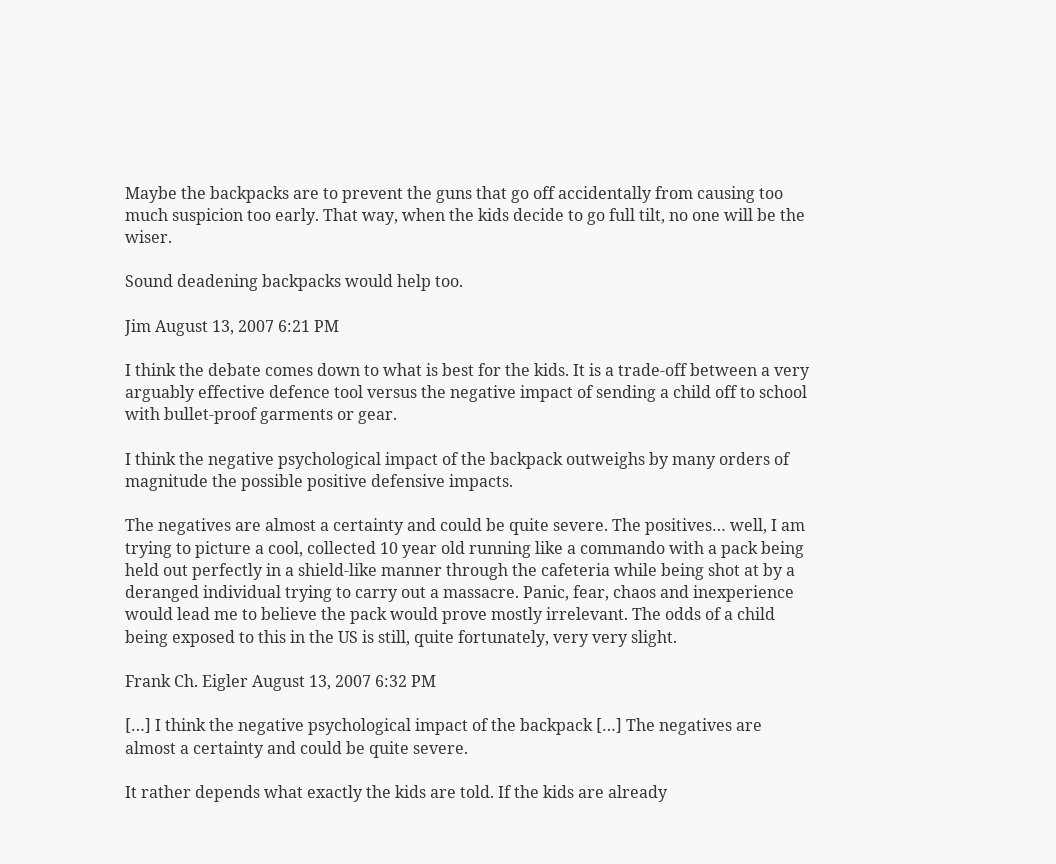Maybe the backpacks are to prevent the guns that go off accidentally from causing too much suspicion too early. That way, when the kids decide to go full tilt, no one will be the wiser.

Sound deadening backpacks would help too.

Jim August 13, 2007 6:21 PM

I think the debate comes down to what is best for the kids. It is a trade-off between a very arguably effective defence tool versus the negative impact of sending a child off to school with bullet-proof garments or gear.

I think the negative psychological impact of the backpack outweighs by many orders of magnitude the possible positive defensive impacts.

The negatives are almost a certainty and could be quite severe. The positives… well, I am trying to picture a cool, collected 10 year old running like a commando with a pack being held out perfectly in a shield-like manner through the cafeteria while being shot at by a deranged individual trying to carry out a massacre. Panic, fear, chaos and inexperience would lead me to believe the pack would prove mostly irrelevant. The odds of a child being exposed to this in the US is still, quite fortunately, very very slight.

Frank Ch. Eigler August 13, 2007 6:32 PM

[…] I think the negative psychological impact of the backpack […] The negatives are almost a certainty and could be quite severe.

It rather depends what exactly the kids are told. If the kids are already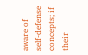aware of self-defense concepts; if their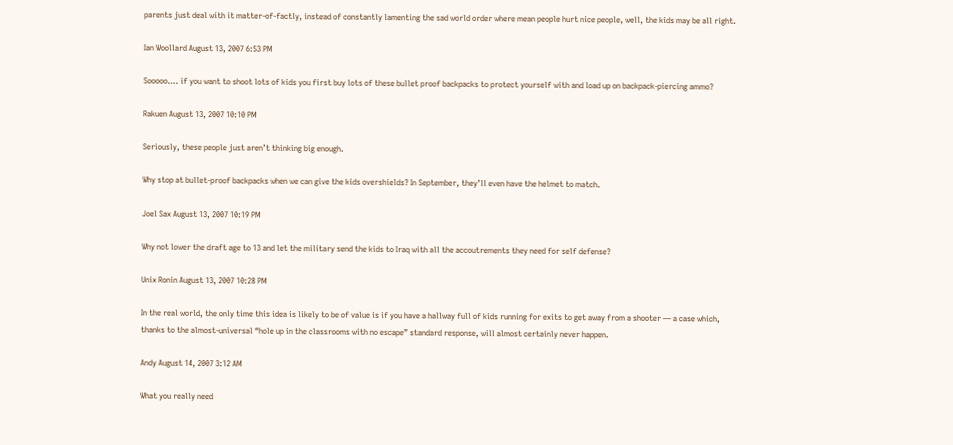parents just deal with it matter-of-factly, instead of constantly lamenting the sad world order where mean people hurt nice people, well, the kids may be all right.

Ian Woollard August 13, 2007 6:53 PM

Sooooo…. if you want to shoot lots of kids you first buy lots of these bullet proof backpacks to protect yourself with and load up on backpack-piercing ammo?

Rakuen August 13, 2007 10:10 PM

Seriously, these people just aren’t thinking big enough.

Why stop at bullet-proof backpacks when we can give the kids overshields? In September, they’ll even have the helmet to match.

Joel Sax August 13, 2007 10:19 PM

Why not lower the draft age to 13 and let the military send the kids to Iraq with all the accoutrements they need for self defense?

Unix Ronin August 13, 2007 10:28 PM

In the real world, the only time this idea is likely to be of value is if you have a hallway full of kids running for exits to get away from a shooter — a case which, thanks to the almost-universal “hole up in the classrooms with no escape” standard response, will almost certainly never happen.

Andy August 14, 2007 3:12 AM

What you really need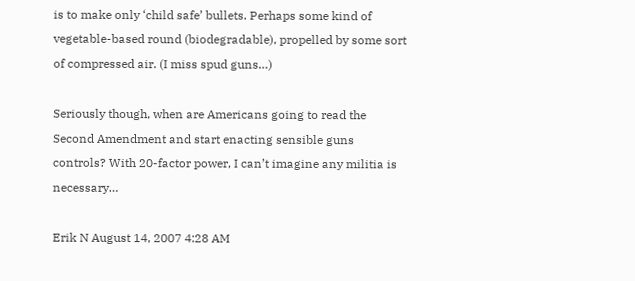is to make only ‘child safe’ bullets. Perhaps some kind of vegetable-based round (biodegradable), propelled by some sort of compressed air. (I miss spud guns…)

Seriously though, when are Americans going to read the Second Amendment and start enacting sensible guns controls? With 20-factor power, I can’t imagine any militia is necessary…

Erik N August 14, 2007 4:28 AM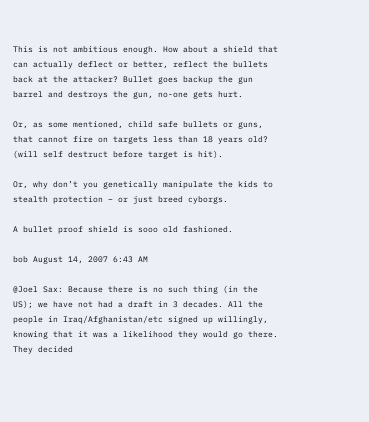This is not ambitious enough. How about a shield that can actually deflect or better, reflect the bullets back at the attacker? Bullet goes backup the gun barrel and destroys the gun, no-one gets hurt.

Or, as some mentioned, child safe bullets or guns, that cannot fire on targets less than 18 years old? (will self destruct before target is hit).

Or, why don’t you genetically manipulate the kids to stealth protection – or just breed cyborgs.

A bullet proof shield is sooo old fashioned.

bob August 14, 2007 6:43 AM

@Joel Sax: Because there is no such thing (in the US); we have not had a draft in 3 decades. All the people in Iraq/Afghanistan/etc signed up willingly, knowing that it was a likelihood they would go there. They decided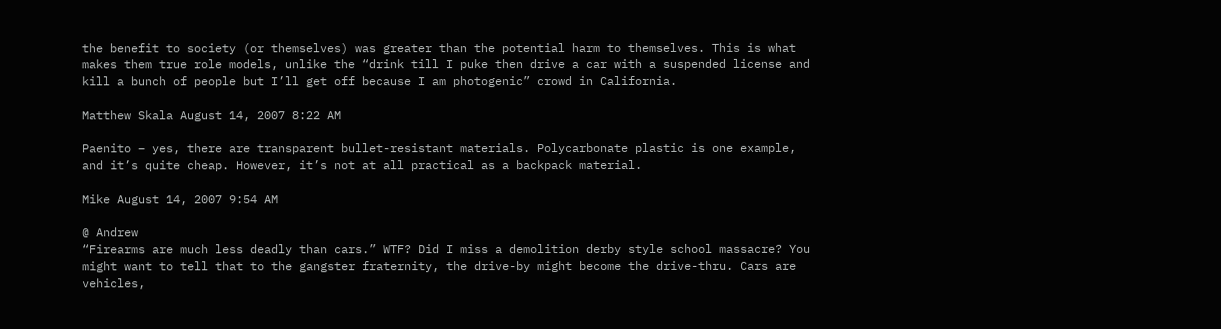the benefit to society (or themselves) was greater than the potential harm to themselves. This is what makes them true role models, unlike the “drink till I puke then drive a car with a suspended license and kill a bunch of people but I’ll get off because I am photogenic” crowd in California.

Matthew Skala August 14, 2007 8:22 AM

Paenito – yes, there are transparent bullet-resistant materials. Polycarbonate plastic is one example, and it’s quite cheap. However, it’s not at all practical as a backpack material.

Mike August 14, 2007 9:54 AM

@ Andrew
“Firearms are much less deadly than cars.” WTF? Did I miss a demolition derby style school massacre? You might want to tell that to the gangster fraternity, the drive-by might become the drive-thru. Cars are vehicles,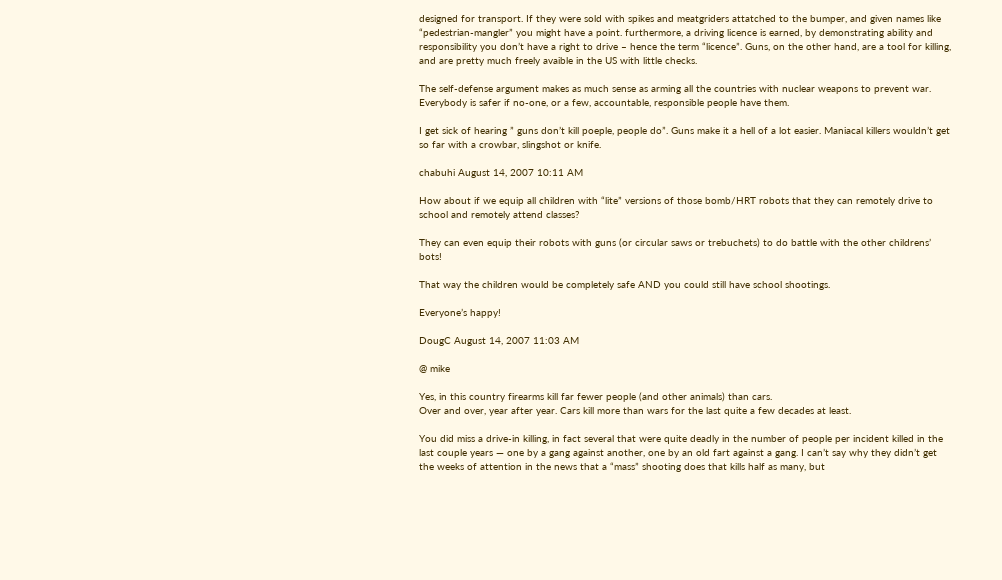designed for transport. If they were sold with spikes and meatgriders attatched to the bumper, and given names like “pedestrian-mangler” you might have a point. furthermore, a driving licence is earned, by demonstrating ability and responsibility you don’t have a right to drive – hence the term “licence”. Guns, on the other hand, are a tool for killing, and are pretty much freely avaible in the US with little checks.

The self-defense argument makes as much sense as arming all the countries with nuclear weapons to prevent war. Everybody is safer if no-one, or a few, accountable, responsible people have them.

I get sick of hearing ” guns don’t kill poeple, people do”. Guns make it a hell of a lot easier. Maniacal killers wouldn’t get so far with a crowbar, slingshot or knife.

chabuhi August 14, 2007 10:11 AM

How about if we equip all children with “lite” versions of those bomb/HRT robots that they can remotely drive to school and remotely attend classes?

They can even equip their robots with guns (or circular saws or trebuchets) to do battle with the other childrens’ bots!

That way the children would be completely safe AND you could still have school shootings.

Everyone’s happy!

DougC August 14, 2007 11:03 AM

@ mike

Yes, in this country firearms kill far fewer people (and other animals) than cars.
Over and over, year after year. Cars kill more than wars for the last quite a few decades at least.

You did miss a drive-in killing, in fact several that were quite deadly in the number of people per incident killed in the last couple years — one by a gang against another, one by an old fart against a gang. I can’t say why they didn’t get the weeks of attention in the news that a “mass” shooting does that kills half as many, but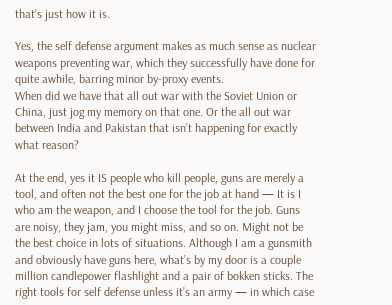that’s just how it is.

Yes, the self defense argument makes as much sense as nuclear weapons preventing war, which they successfully have done for quite awhile, barring minor by-proxy events.
When did we have that all out war with the Soviet Union or China, just jog my memory on that one. Or the all out war between India and Pakistan that isn’t happening for exactly what reason?

At the end, yes it IS people who kill people, guns are merely a tool, and often not the best one for the job at hand — It is I who am the weapon, and I choose the tool for the job. Guns are noisy, they jam, you might miss, and so on. Might not be the best choice in lots of situations. Although I am a gunsmith and obviously have guns here, what’s by my door is a couple million candlepower flashlight and a pair of bokken sticks. The right tools for self defense unless it’s an army — in which case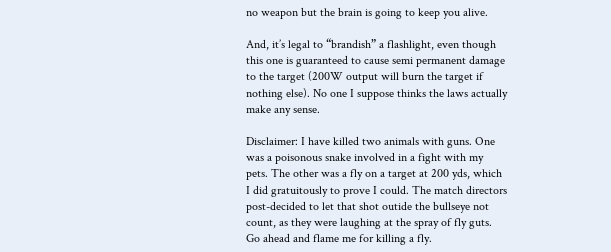no weapon but the brain is going to keep you alive.

And, it’s legal to “brandish” a flashlight, even though this one is guaranteed to cause semi permanent damage to the target (200W output will burn the target if nothing else). No one I suppose thinks the laws actually make any sense.

Disclaimer: I have killed two animals with guns. One was a poisonous snake involved in a fight with my pets. The other was a fly on a target at 200 yds, which I did gratuitously to prove I could. The match directors post-decided to let that shot outide the bullseye not count, as they were laughing at the spray of fly guts. Go ahead and flame me for killing a fly.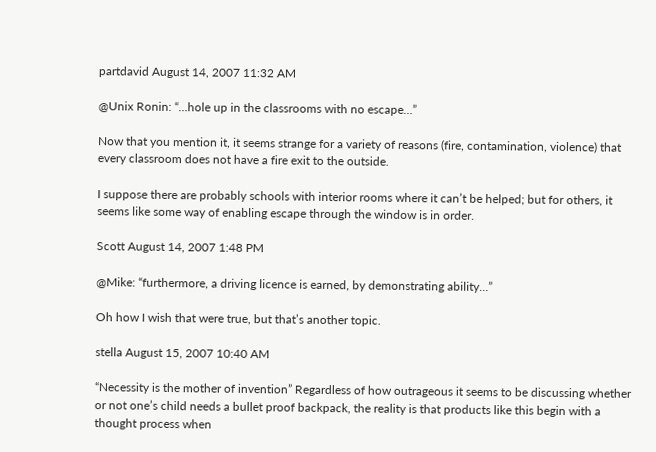partdavid August 14, 2007 11:32 AM

@Unix Ronin: “…hole up in the classrooms with no escape…”

Now that you mention it, it seems strange for a variety of reasons (fire, contamination, violence) that every classroom does not have a fire exit to the outside.

I suppose there are probably schools with interior rooms where it can’t be helped; but for others, it seems like some way of enabling escape through the window is in order.

Scott August 14, 2007 1:48 PM

@Mike: “furthermore, a driving licence is earned, by demonstrating ability…”

Oh how I wish that were true, but that’s another topic.

stella August 15, 2007 10:40 AM

“Necessity is the mother of invention” Regardless of how outrageous it seems to be discussing whether or not one’s child needs a bullet proof backpack, the reality is that products like this begin with a thought process when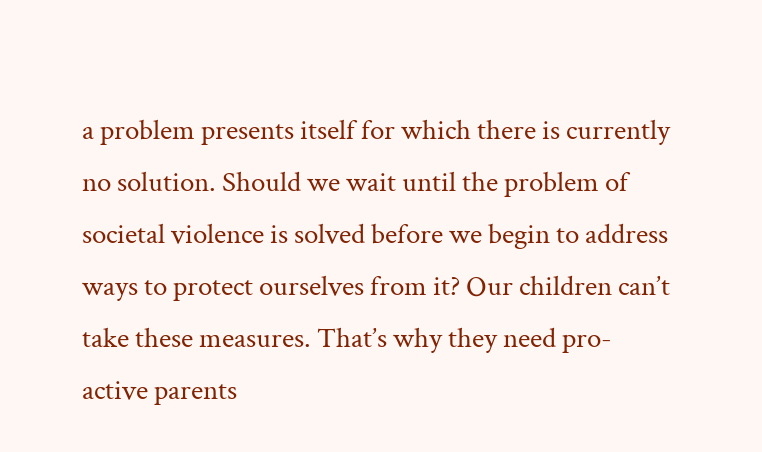a problem presents itself for which there is currently no solution. Should we wait until the problem of societal violence is solved before we begin to address ways to protect ourselves from it? Our children can’t take these measures. That’s why they need pro-active parents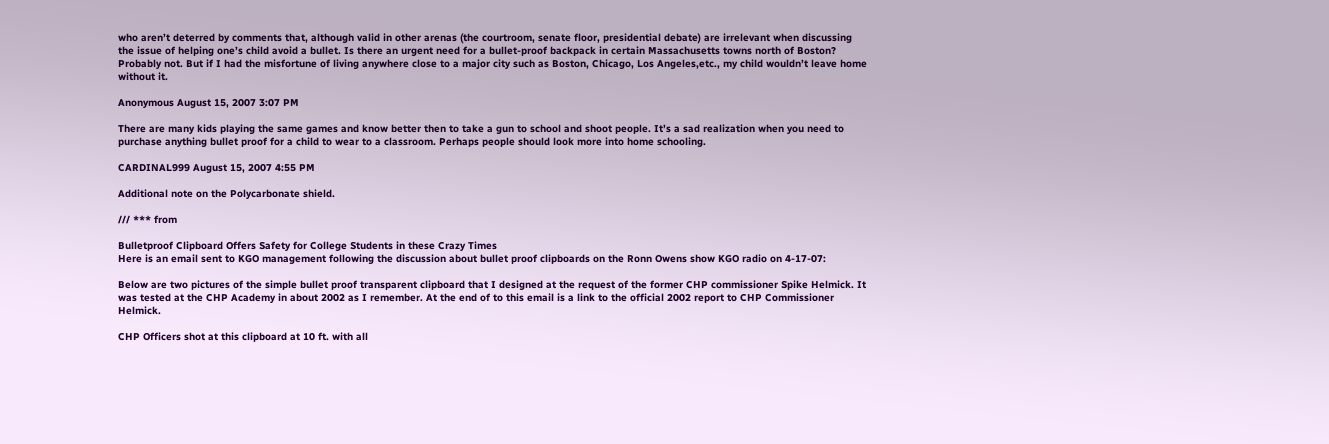who aren’t deterred by comments that, although valid in other arenas (the courtroom, senate floor, presidential debate) are irrelevant when discussing the issue of helping one’s child avoid a bullet. Is there an urgent need for a bullet-proof backpack in certain Massachusetts towns north of Boston? Probably not. But if I had the misfortune of living anywhere close to a major city such as Boston, Chicago, Los Angeles,etc., my child wouldn’t leave home without it.

Anonymous August 15, 2007 3:07 PM

There are many kids playing the same games and know better then to take a gun to school and shoot people. It’s a sad realization when you need to purchase anything bullet proof for a child to wear to a classroom. Perhaps people should look more into home schooling.

CARDINAL999 August 15, 2007 4:55 PM

Additional note on the Polycarbonate shield.

/// *** from

Bulletproof Clipboard Offers Safety for College Students in these Crazy Times
Here is an email sent to KGO management following the discussion about bullet proof clipboards on the Ronn Owens show KGO radio on 4-17-07:

Below are two pictures of the simple bullet proof transparent clipboard that I designed at the request of the former CHP commissioner Spike Helmick. It was tested at the CHP Academy in about 2002 as I remember. At the end of to this email is a link to the official 2002 report to CHP Commissioner Helmick.

CHP Officers shot at this clipboard at 10 ft. with all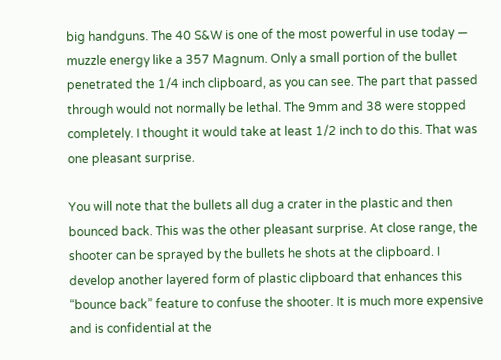big handguns. The 40 S&W is one of the most powerful in use today — muzzle energy like a 357 Magnum. Only a small portion of the bullet penetrated the 1/4 inch clipboard, as you can see. The part that passed through would not normally be lethal. The 9mm and 38 were stopped completely. I thought it would take at least 1/2 inch to do this. That was one pleasant surprise.

You will note that the bullets all dug a crater in the plastic and then bounced back. This was the other pleasant surprise. At close range, the shooter can be sprayed by the bullets he shots at the clipboard. I develop another layered form of plastic clipboard that enhances this “bounce back” feature to confuse the shooter. It is much more expensive and is confidential at the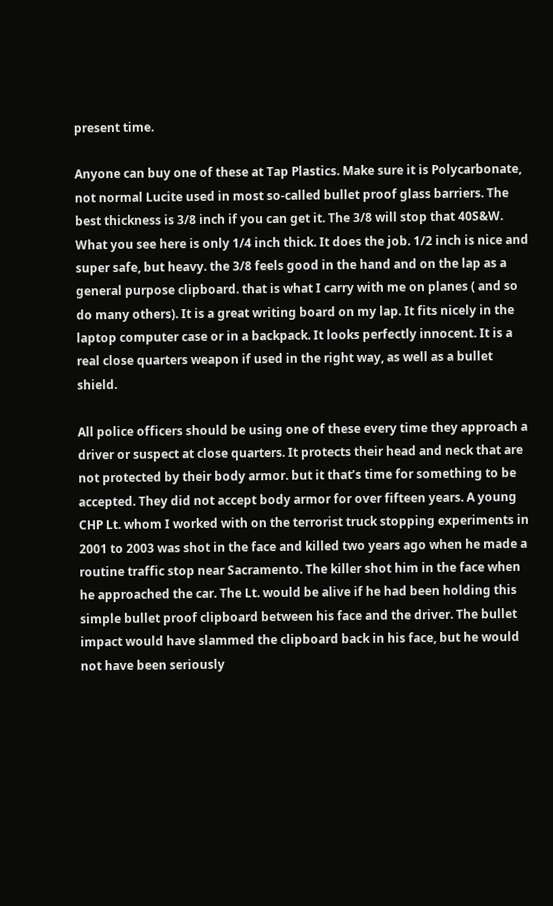present time.

Anyone can buy one of these at Tap Plastics. Make sure it is Polycarbonate, not normal Lucite used in most so-called bullet proof glass barriers. The best thickness is 3/8 inch if you can get it. The 3/8 will stop that 40S&W. What you see here is only 1/4 inch thick. It does the job. 1/2 inch is nice and super safe, but heavy. the 3/8 feels good in the hand and on the lap as a general purpose clipboard. that is what I carry with me on planes ( and so do many others). It is a great writing board on my lap. It fits nicely in the laptop computer case or in a backpack. It looks perfectly innocent. It is a real close quarters weapon if used in the right way, as well as a bullet shield.

All police officers should be using one of these every time they approach a driver or suspect at close quarters. It protects their head and neck that are not protected by their body armor. but it that’s time for something to be accepted. They did not accept body armor for over fifteen years. A young CHP Lt. whom I worked with on the terrorist truck stopping experiments in 2001 to 2003 was shot in the face and killed two years ago when he made a routine traffic stop near Sacramento. The killer shot him in the face when he approached the car. The Lt. would be alive if he had been holding this simple bullet proof clipboard between his face and the driver. The bullet impact would have slammed the clipboard back in his face, but he would not have been seriously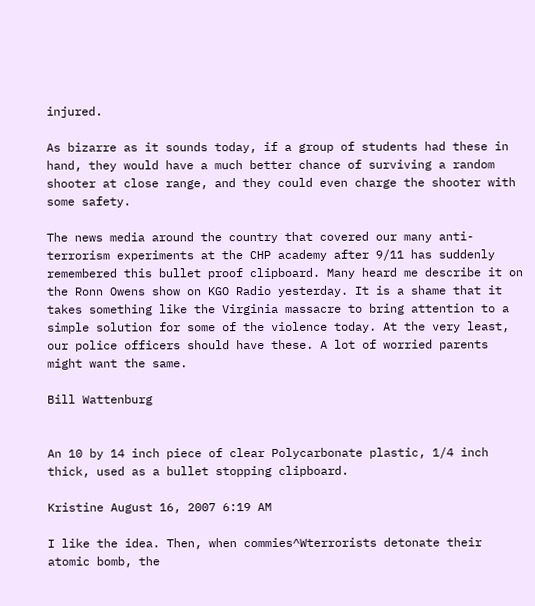injured.

As bizarre as it sounds today, if a group of students had these in hand, they would have a much better chance of surviving a random shooter at close range, and they could even charge the shooter with some safety.

The news media around the country that covered our many anti-terrorism experiments at the CHP academy after 9/11 has suddenly remembered this bullet proof clipboard. Many heard me describe it on the Ronn Owens show on KGO Radio yesterday. It is a shame that it takes something like the Virginia massacre to bring attention to a simple solution for some of the violence today. At the very least, our police officers should have these. A lot of worried parents might want the same.

Bill Wattenburg


An 10 by 14 inch piece of clear Polycarbonate plastic, 1/4 inch thick, used as a bullet stopping clipboard.

Kristine August 16, 2007 6:19 AM

I like the idea. Then, when commies^Wterrorists detonate their atomic bomb, the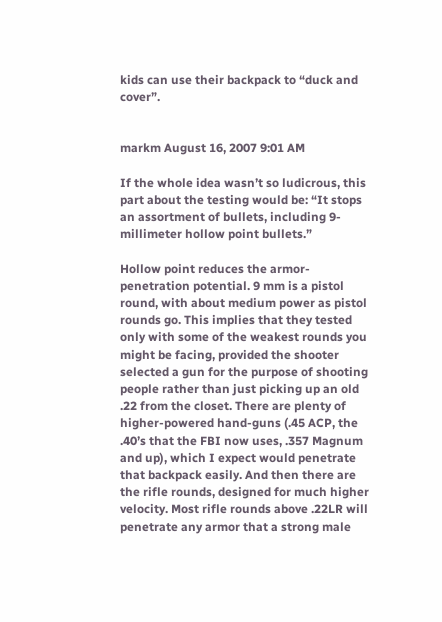kids can use their backpack to “duck and cover”.


markm August 16, 2007 9:01 AM

If the whole idea wasn’t so ludicrous, this part about the testing would be: “It stops an assortment of bullets, including 9-millimeter hollow point bullets.”

Hollow point reduces the armor-penetration potential. 9 mm is a pistol round, with about medium power as pistol rounds go. This implies that they tested only with some of the weakest rounds you might be facing, provided the shooter selected a gun for the purpose of shooting people rather than just picking up an old .22 from the closet. There are plenty of higher-powered hand-guns (.45 ACP, the .40’s that the FBI now uses, .357 Magnum and up), which I expect would penetrate that backpack easily. And then there are the rifle rounds, designed for much higher velocity. Most rifle rounds above .22LR will penetrate any armor that a strong male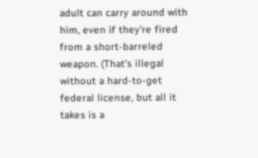adult can carry around with him, even if they’re fired from a short-barreled weapon. (That’s illegal without a hard-to-get federal license, but all it takes is a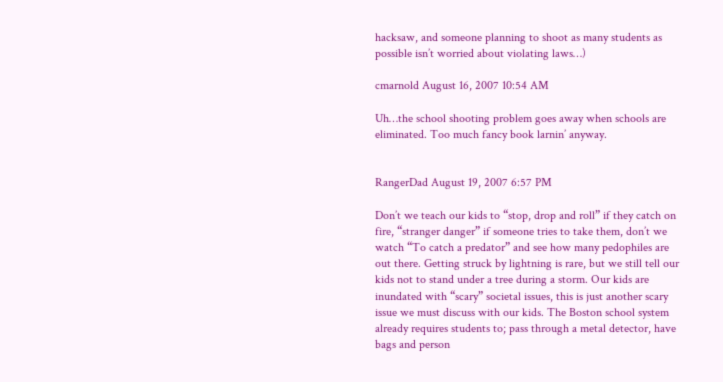hacksaw, and someone planning to shoot as many students as possible isn’t worried about violating laws…)

cmarnold August 16, 2007 10:54 AM

Uh…the school shooting problem goes away when schools are eliminated. Too much fancy book larnin’ anyway.


RangerDad August 19, 2007 6:57 PM

Don’t we teach our kids to “stop, drop and roll” if they catch on fire, “stranger danger” if someone tries to take them, don’t we watch “To catch a predator” and see how many pedophiles are out there. Getting struck by lightning is rare, but we still tell our kids not to stand under a tree during a storm. Our kids are inundated with “scary” societal issues, this is just another scary issue we must discuss with our kids. The Boston school system already requires students to; pass through a metal detector, have bags and person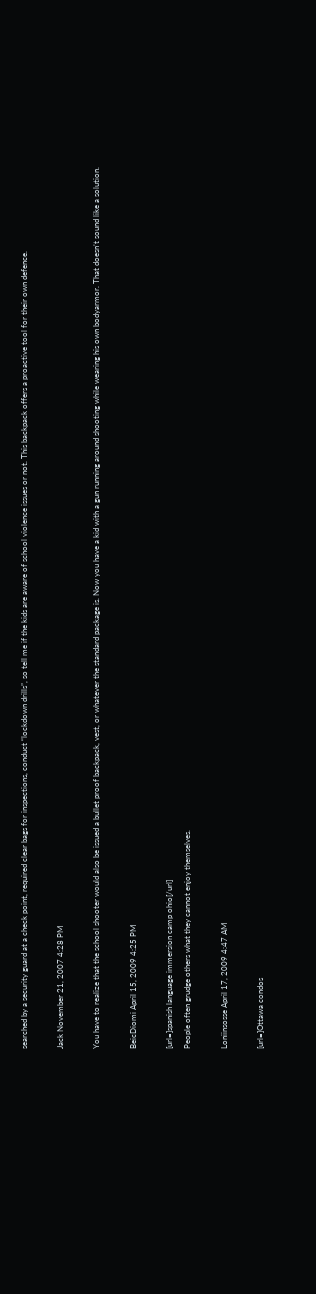searched by a security guard at a check point, required clear bags for inspections, conduct “lockdown drills”, so tell me if the kids are aware of school violence issues or not. This backpack offers a proactive tool for their own defence.

Jack November 21, 2007 4:28 PM

You have to realize that the school shooter would also be issued a bullet proof backpack, vest, or whatever the standard package is. Now you have a kid with a gun running around shooting while wearing his own bodyarmor. That doesn’t sound like a solution.

BeicDiomi April 15, 2009 4:25 PM

[url=]spanish language immersion camp ohio[/url]
People often grudge others what they cannot enjoy themselves.

Loniinsosse April 17, 2009 4:47 AM

[url=]Ottawa condos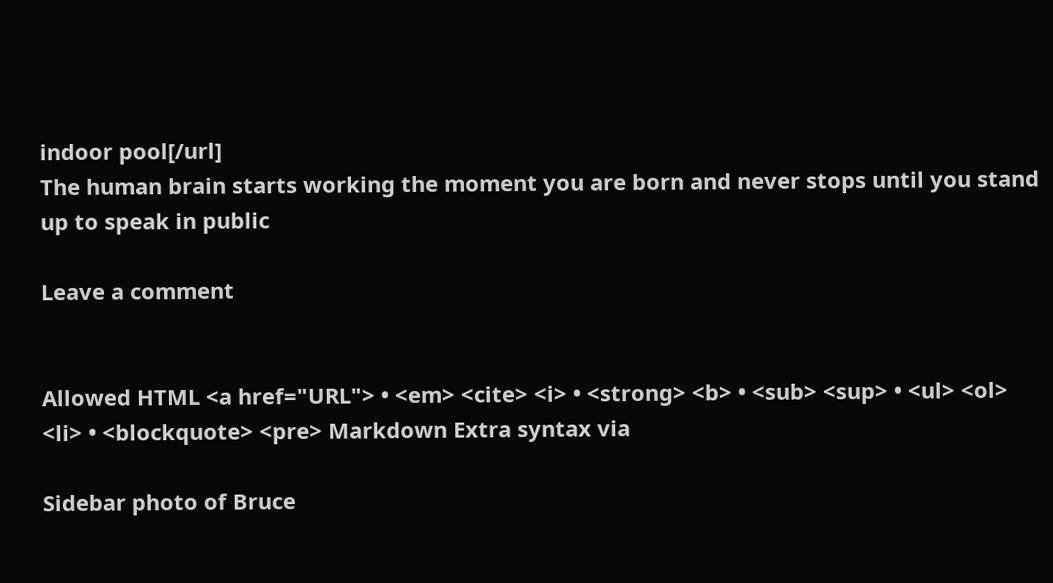indoor pool[/url]
The human brain starts working the moment you are born and never stops until you stand up to speak in public

Leave a comment


Allowed HTML <a href="URL"> • <em> <cite> <i> • <strong> <b> • <sub> <sup> • <ul> <ol> <li> • <blockquote> <pre> Markdown Extra syntax via

Sidebar photo of Bruce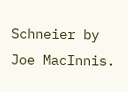Schneier by Joe MacInnis.